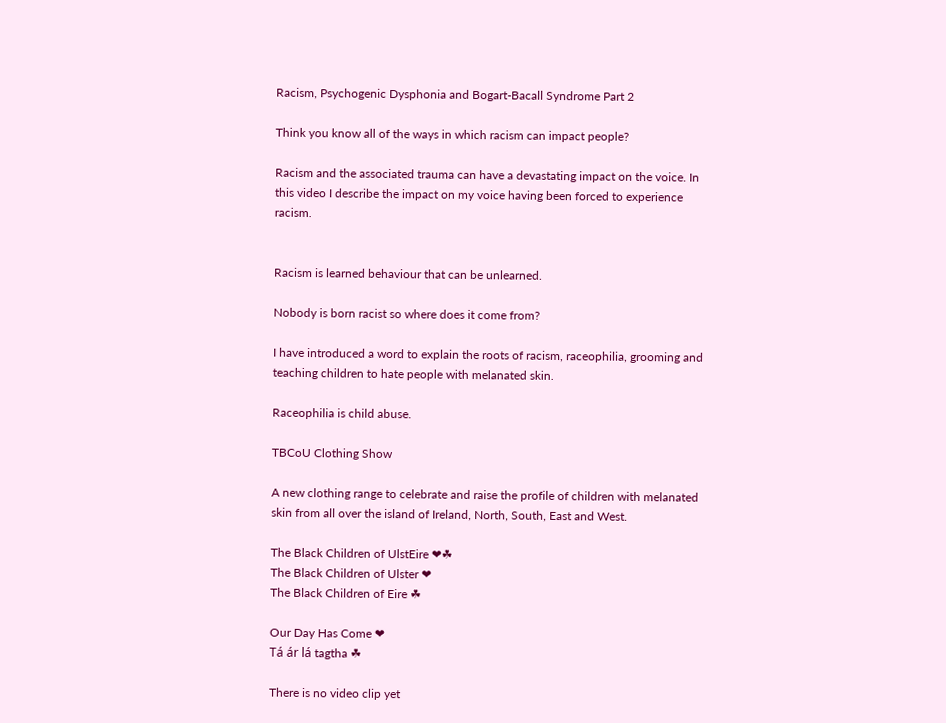Racism, Psychogenic Dysphonia and Bogart-Bacall Syndrome Part 2

Think you know all of the ways in which racism can impact people?

Racism and the associated trauma can have a devastating impact on the voice. In this video I describe the impact on my voice having been forced to experience racism.


Racism is learned behaviour that can be unlearned.

Nobody is born racist so where does it come from?

I have introduced a word to explain the roots of racism, raceophilia, grooming and teaching children to hate people with melanated skin.

Raceophilia is child abuse.

TBCoU Clothing Show

A new clothing range to celebrate and raise the profile of children with melanated skin from all over the island of Ireland, North, South, East and West.

The Black Children of UlstEire ❤☘
The Black Children of Ulster ❤
The Black Children of Eire ☘

Our Day Has Come ❤
Tá ár lá tagtha ☘

There is no video clip yet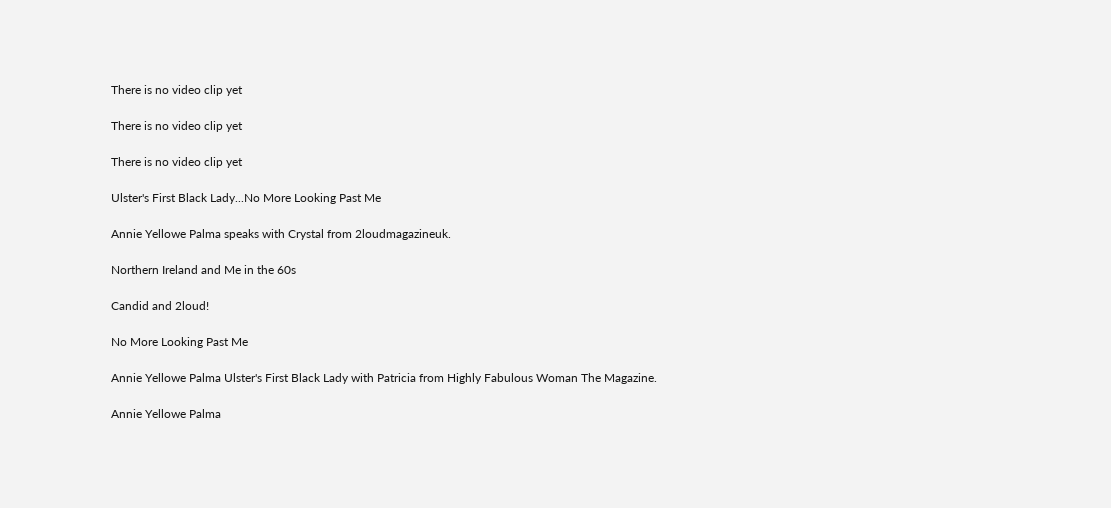There is no video clip yet

There is no video clip yet

There is no video clip yet

Ulster's First Black Lady...No More Looking Past Me

Annie Yellowe Palma speaks with Crystal from 2loudmagazineuk.

Northern Ireland and Me in the 60s

Candid and 2loud!

No More Looking Past Me

Annie Yellowe Palma Ulster's First Black Lady with Patricia from Highly Fabulous Woman The Magazine.

Annie Yellowe Palma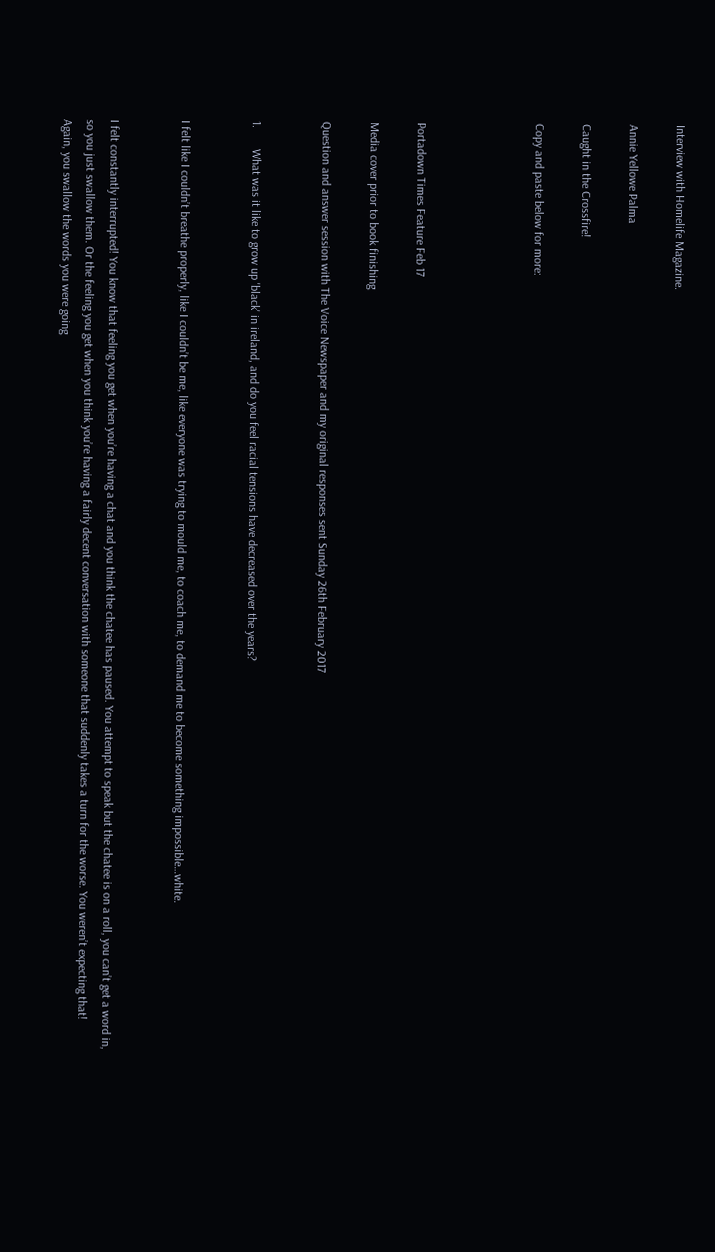Interview with Homelife Magazine.

Annie Yellowe Palma

Caught in the Crossfire!

Copy and paste below for more:




Portadown Times Feature Feb 17

Media cover prior to book finishing

Question and answer session with The Voice Newspaper and my original responses sent Sunday 26th February 2017


1.       What was it like to grow up 'black' in ireland, and do you feel racial tensions have decreased over the years?


I felt like I couldn’t breathe properly, like I couldn’t be me, like everyone was trying to mould me, to coach me, to demand me to become something impossible…white.


I felt constantly interrupted! You know that feeling you get when you’re having a chat and you think the chatee has paused. You attempt to speak but the chatee is on a roll, you can’t get a word in, so you just swallow them. Or the feeling you get when you think you’re having a fairly decent conversation with someone that suddenly takes a turn for the worse. You weren’t expecting that! Again, you swallow the words you were going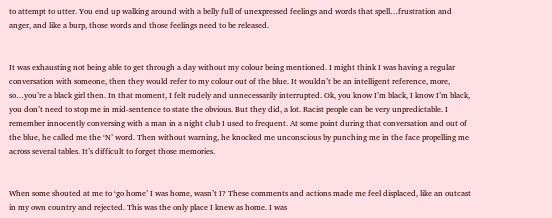to attempt to utter. You end up walking around with a belly full of unexpressed feelings and words that spell…frustration and anger, and like a burp, those words and those feelings need to be released.


It was exhausting not being able to get through a day without my colour being mentioned. I might think I was having a regular conversation with someone, then they would refer to my colour out of the blue. It wouldn’t be an intelligent reference, more, so…you’re a black girl then. In that moment, I felt rudely and unnecessarily interrupted. Ok, you know I’m black, I know I’m black, you don’t need to stop me in mid-sentence to state the obvious. But they did, a lot. Racist people can be very unpredictable. I remember innocently conversing with a man in a night club I used to frequent. At some point during that conversation and out of the blue, he called me the ‘N’ word. Then without warning, he knocked me unconscious by punching me in the face propelling me across several tables. It’s difficult to forget those memories.


When some shouted at me to ‘go home’ I was home, wasn’t I? These comments and actions made me feel displaced, like an outcast in my own country and rejected. This was the only place I knew as home. I was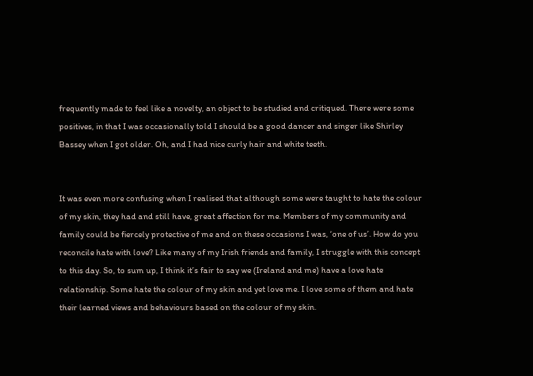frequently made to feel like a novelty, an object to be studied and critiqued. There were some positives, in that I was occasionally told I should be a good dancer and singer like Shirley Bassey when I got older. Oh, and I had nice curly hair and white teeth.


It was even more confusing when I realised that although some were taught to hate the colour of my skin, they had and still have, great affection for me. Members of my community and family could be fiercely protective of me and on these occasions I was, ‘one of us’. How do you reconcile hate with love? Like many of my Irish friends and family, I struggle with this concept to this day. So, to sum up, I think it’s fair to say we (Ireland and me) have a love hate relationship. Some hate the colour of my skin and yet love me. I love some of them and hate their learned views and behaviours based on the colour of my skin.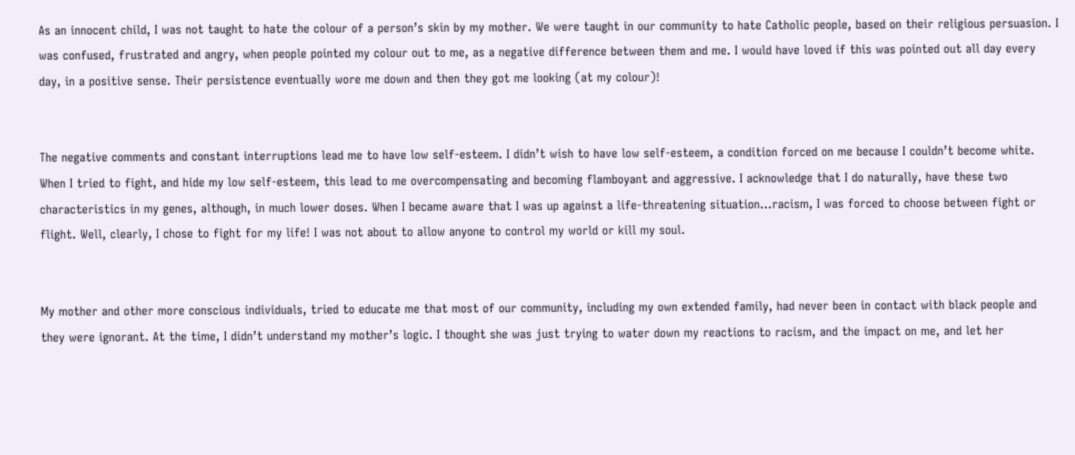As an innocent child, I was not taught to hate the colour of a person’s skin by my mother. We were taught in our community to hate Catholic people, based on their religious persuasion. I was confused, frustrated and angry, when people pointed my colour out to me, as a negative difference between them and me. I would have loved if this was pointed out all day every day, in a positive sense. Their persistence eventually wore me down and then they got me looking (at my colour)!


The negative comments and constant interruptions lead me to have low self-esteem. I didn’t wish to have low self-esteem, a condition forced on me because I couldn’t become white. When I tried to fight, and hide my low self-esteem, this lead to me overcompensating and becoming flamboyant and aggressive. I acknowledge that I do naturally, have these two characteristics in my genes, although, in much lower doses. When I became aware that I was up against a life-threatening situation…racism, I was forced to choose between fight or flight. Well, clearly, I chose to fight for my life! I was not about to allow anyone to control my world or kill my soul.


My mother and other more conscious individuals, tried to educate me that most of our community, including my own extended family, had never been in contact with black people and they were ignorant. At the time, I didn’t understand my mother’s logic. I thought she was just trying to water down my reactions to racism, and the impact on me, and let her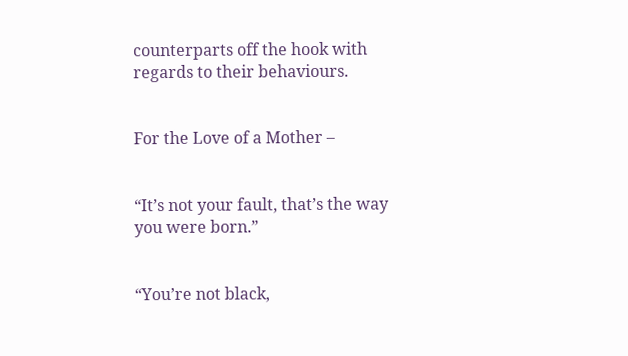counterparts off the hook with regards to their behaviours.


For the Love of a Mother –


“It’s not your fault, that’s the way you were born.”


“You’re not black,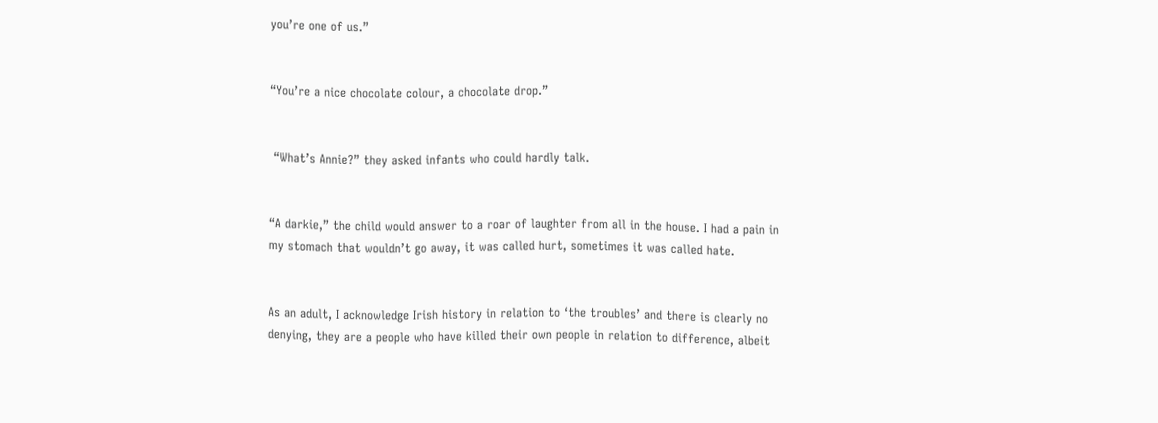you’re one of us.”


“You’re a nice chocolate colour, a chocolate drop.”


 “What’s Annie?” they asked infants who could hardly talk.


“A darkie,” the child would answer to a roar of laughter from all in the house. I had a pain in my stomach that wouldn’t go away, it was called hurt, sometimes it was called hate.


As an adult, I acknowledge Irish history in relation to ‘the troubles’ and there is clearly no denying, they are a people who have killed their own people in relation to difference, albeit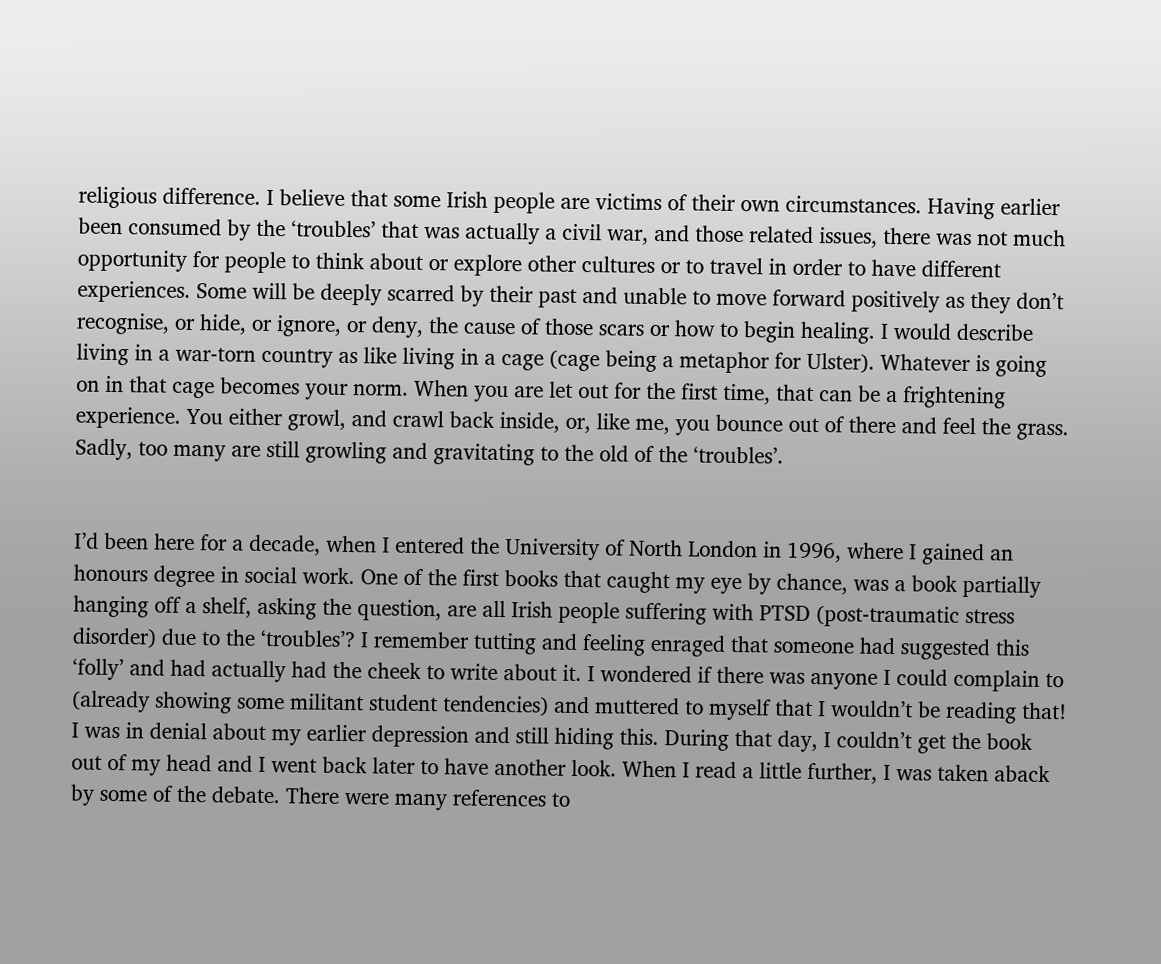religious difference. I believe that some Irish people are victims of their own circumstances. Having earlier been consumed by the ‘troubles’ that was actually a civil war, and those related issues, there was not much opportunity for people to think about or explore other cultures or to travel in order to have different experiences. Some will be deeply scarred by their past and unable to move forward positively as they don’t recognise, or hide, or ignore, or deny, the cause of those scars or how to begin healing. I would describe living in a war-torn country as like living in a cage (cage being a metaphor for Ulster). Whatever is going on in that cage becomes your norm. When you are let out for the first time, that can be a frightening experience. You either growl, and crawl back inside, or, like me, you bounce out of there and feel the grass. Sadly, too many are still growling and gravitating to the old of the ‘troubles’.


I’d been here for a decade, when I entered the University of North London in 1996, where I gained an honours degree in social work. One of the first books that caught my eye by chance, was a book partially hanging off a shelf, asking the question, are all Irish people suffering with PTSD (post-traumatic stress disorder) due to the ‘troubles’? I remember tutting and feeling enraged that someone had suggested this ‘folly’ and had actually had the cheek to write about it. I wondered if there was anyone I could complain to (already showing some militant student tendencies) and muttered to myself that I wouldn’t be reading that! I was in denial about my earlier depression and still hiding this. During that day, I couldn’t get the book out of my head and I went back later to have another look. When I read a little further, I was taken aback by some of the debate. There were many references to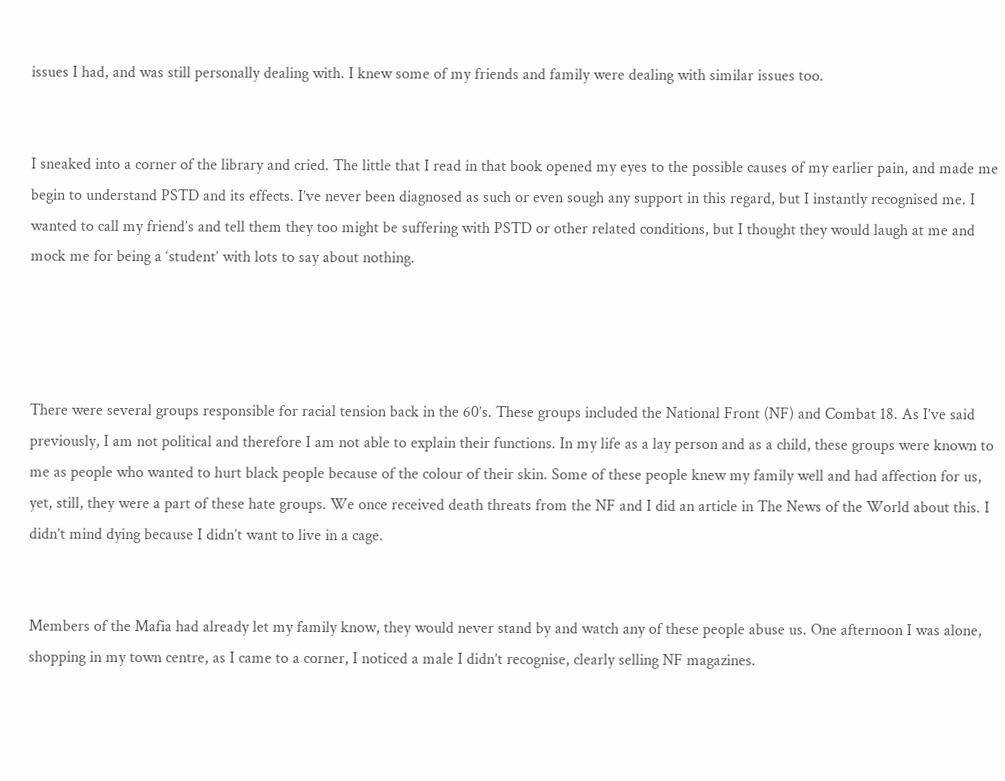issues I had, and was still personally dealing with. I knew some of my friends and family were dealing with similar issues too.


I sneaked into a corner of the library and cried. The little that I read in that book opened my eyes to the possible causes of my earlier pain, and made me begin to understand PSTD and its effects. I’ve never been diagnosed as such or even sough any support in this regard, but I instantly recognised me. I wanted to call my friend’s and tell them they too might be suffering with PSTD or other related conditions, but I thought they would laugh at me and mock me for being a ‘student’ with lots to say about nothing.




There were several groups responsible for racial tension back in the 60’s. These groups included the National Front (NF) and Combat 18. As I’ve said previously, I am not political and therefore I am not able to explain their functions. In my life as a lay person and as a child, these groups were known to me as people who wanted to hurt black people because of the colour of their skin. Some of these people knew my family well and had affection for us, yet, still, they were a part of these hate groups. We once received death threats from the NF and I did an article in The News of the World about this. I didn’t mind dying because I didn’t want to live in a cage.


Members of the Mafia had already let my family know, they would never stand by and watch any of these people abuse us. One afternoon I was alone, shopping in my town centre, as I came to a corner, I noticed a male I didn’t recognise, clearly selling NF magazines.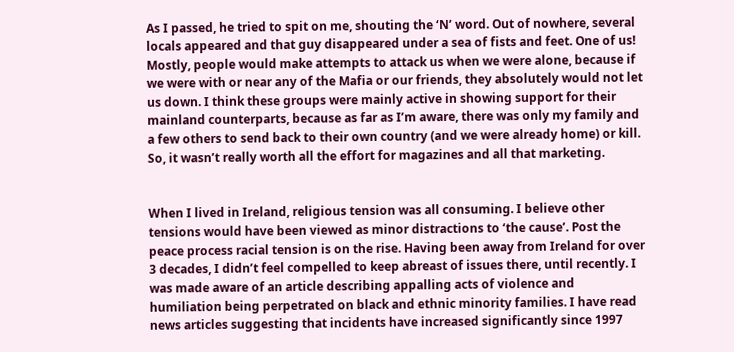As I passed, he tried to spit on me, shouting the ‘N’ word. Out of nowhere, several locals appeared and that guy disappeared under a sea of fists and feet. One of us! Mostly, people would make attempts to attack us when we were alone, because if we were with or near any of the Mafia or our friends, they absolutely would not let us down. I think these groups were mainly active in showing support for their mainland counterparts, because as far as I’m aware, there was only my family and a few others to send back to their own country (and we were already home) or kill. So, it wasn’t really worth all the effort for magazines and all that marketing.


When I lived in Ireland, religious tension was all consuming. I believe other tensions would have been viewed as minor distractions to ‘the cause’. Post the peace process racial tension is on the rise. Having been away from Ireland for over 3 decades, I didn’t feel compelled to keep abreast of issues there, until recently. I was made aware of an article describing appalling acts of violence and humiliation being perpetrated on black and ethnic minority families. I have read news articles suggesting that incidents have increased significantly since 1997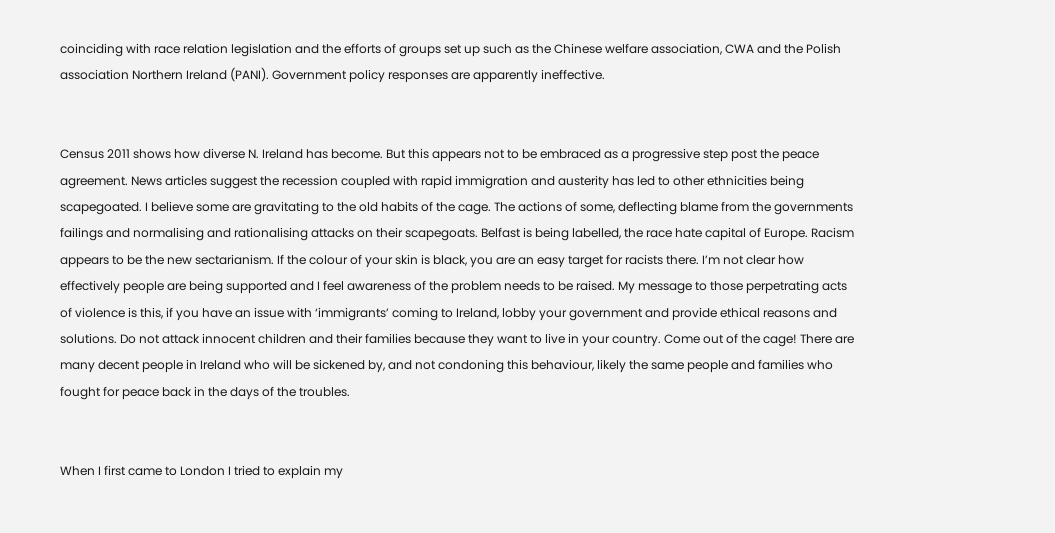coinciding with race relation legislation and the efforts of groups set up such as the Chinese welfare association, CWA and the Polish association Northern Ireland (PANI). Government policy responses are apparently ineffective.


Census 2011 shows how diverse N. Ireland has become. But this appears not to be embraced as a progressive step post the peace agreement. News articles suggest the recession coupled with rapid immigration and austerity has led to other ethnicities being scapegoated. I believe some are gravitating to the old habits of the cage. The actions of some, deflecting blame from the governments failings and normalising and rationalising attacks on their scapegoats. Belfast is being labelled, the race hate capital of Europe. Racism appears to be the new sectarianism. If the colour of your skin is black, you are an easy target for racists there. I’m not clear how effectively people are being supported and I feel awareness of the problem needs to be raised. My message to those perpetrating acts of violence is this, if you have an issue with ‘immigrants’ coming to Ireland, lobby your government and provide ethical reasons and solutions. Do not attack innocent children and their families because they want to live in your country. Come out of the cage! There are many decent people in Ireland who will be sickened by, and not condoning this behaviour, likely the same people and families who fought for peace back in the days of the troubles.


When I first came to London I tried to explain my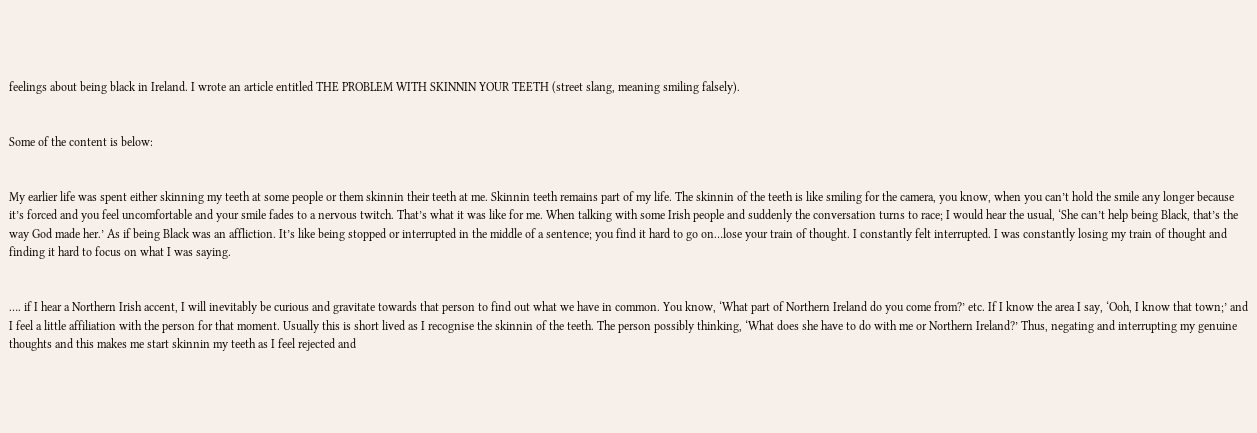feelings about being black in Ireland. I wrote an article entitled THE PROBLEM WITH SKINNIN YOUR TEETH (street slang, meaning smiling falsely).


Some of the content is below:


My earlier life was spent either skinning my teeth at some people or them skinnin their teeth at me. Skinnin teeth remains part of my life. The skinnin of the teeth is like smiling for the camera, you know, when you can’t hold the smile any longer because it’s forced and you feel uncomfortable and your smile fades to a nervous twitch. That’s what it was like for me. When talking with some Irish people and suddenly the conversation turns to race; I would hear the usual, ‘She can’t help being Black, that’s the way God made her.’ As if being Black was an affliction. It’s like being stopped or interrupted in the middle of a sentence; you find it hard to go on…lose your train of thought. I constantly felt interrupted. I was constantly losing my train of thought and finding it hard to focus on what I was saying.


…. if I hear a Northern Irish accent, I will inevitably be curious and gravitate towards that person to find out what we have in common. You know, ‘What part of Northern Ireland do you come from?’ etc. If I know the area I say, ‘Ooh, I know that town;’ and I feel a little affiliation with the person for that moment. Usually this is short lived as I recognise the skinnin of the teeth. The person possibly thinking, ‘What does she have to do with me or Northern Ireland?’ Thus, negating and interrupting my genuine thoughts and this makes me start skinnin my teeth as I feel rejected and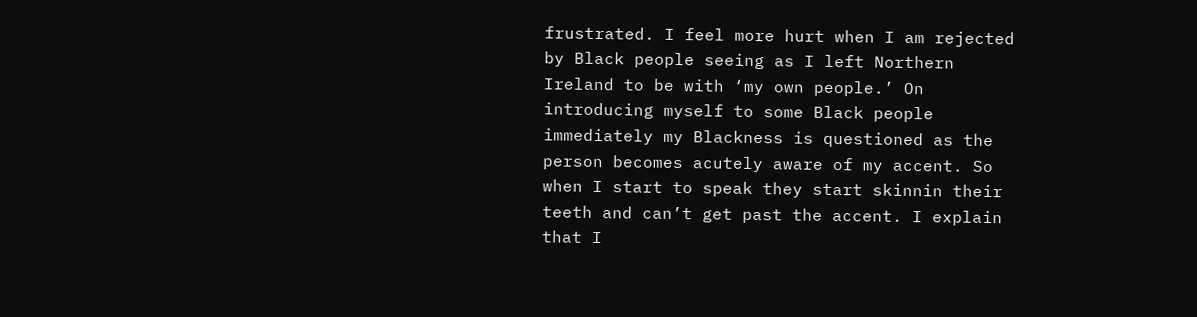frustrated. I feel more hurt when I am rejected by Black people seeing as I left Northern Ireland to be with ‘my own people.’ On introducing myself to some Black people immediately my Blackness is questioned as the person becomes acutely aware of my accent. So when I start to speak they start skinnin their teeth and can’t get past the accent. I explain that I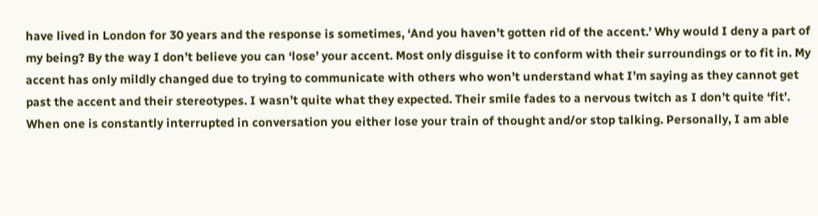have lived in London for 30 years and the response is sometimes, ‘And you haven’t gotten rid of the accent.’ Why would I deny a part of my being? By the way I don’t believe you can ‘lose’ your accent. Most only disguise it to conform with their surroundings or to fit in. My accent has only mildly changed due to trying to communicate with others who won’t understand what I’m saying as they cannot get past the accent and their stereotypes. I wasn’t quite what they expected. Their smile fades to a nervous twitch as I don’t quite ‘fit’. When one is constantly interrupted in conversation you either lose your train of thought and/or stop talking. Personally, I am able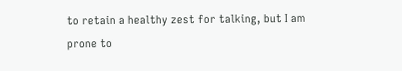to retain a healthy zest for talking, but I am prone to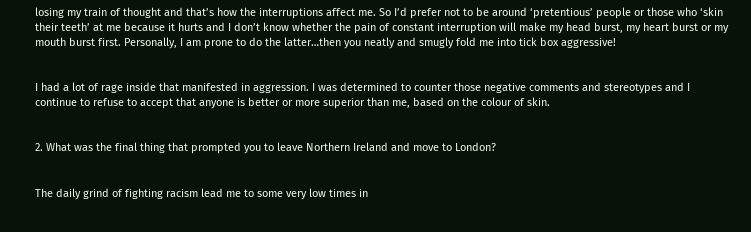losing my train of thought and that’s how the interruptions affect me. So I’d prefer not to be around ‘pretentious’ people or those who ‘skin their teeth’ at me because it hurts and I don’t know whether the pain of constant interruption will make my head burst, my heart burst or my mouth burst first. Personally, I am prone to do the latter…then you neatly and smugly fold me into tick box aggressive!


I had a lot of rage inside that manifested in aggression. I was determined to counter those negative comments and stereotypes and I continue to refuse to accept that anyone is better or more superior than me, based on the colour of skin.


2. What was the final thing that prompted you to leave Northern Ireland and move to London?


The daily grind of fighting racism lead me to some very low times in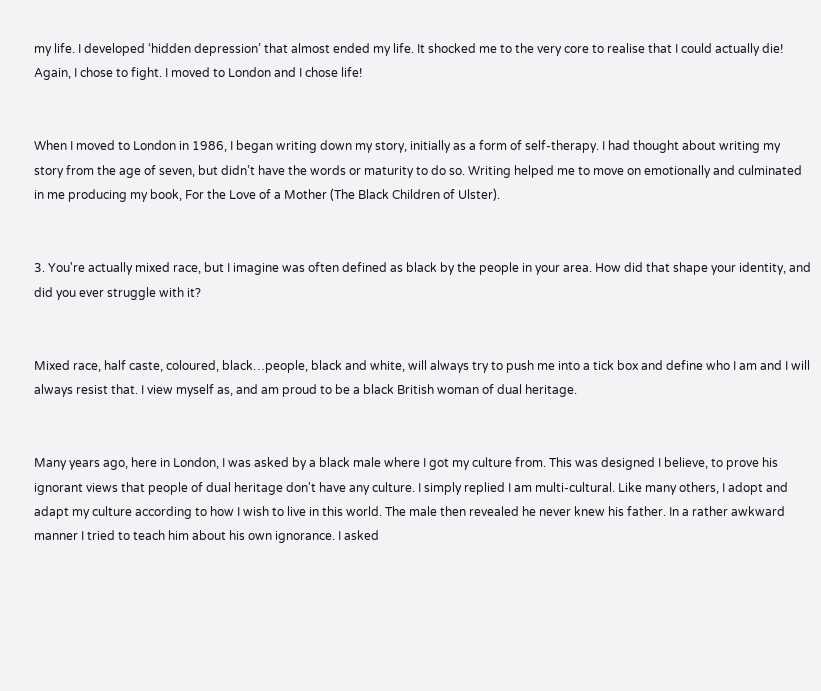my life. I developed ‘hidden depression’ that almost ended my life. It shocked me to the very core to realise that I could actually die! Again, I chose to fight. I moved to London and I chose life!


When I moved to London in 1986, I began writing down my story, initially as a form of self-therapy. I had thought about writing my story from the age of seven, but didn’t have the words or maturity to do so. Writing helped me to move on emotionally and culminated in me producing my book, For the Love of a Mother (The Black Children of Ulster).


3. You're actually mixed race, but I imagine was often defined as black by the people in your area. How did that shape your identity, and did you ever struggle with it?


Mixed race, half caste, coloured, black…people, black and white, will always try to push me into a tick box and define who I am and I will always resist that. I view myself as, and am proud to be a black British woman of dual heritage.


Many years ago, here in London, I was asked by a black male where I got my culture from. This was designed I believe, to prove his ignorant views that people of dual heritage don't have any culture. I simply replied I am multi-cultural. Like many others, I adopt and adapt my culture according to how I wish to live in this world. The male then revealed he never knew his father. In a rather awkward manner I tried to teach him about his own ignorance. I asked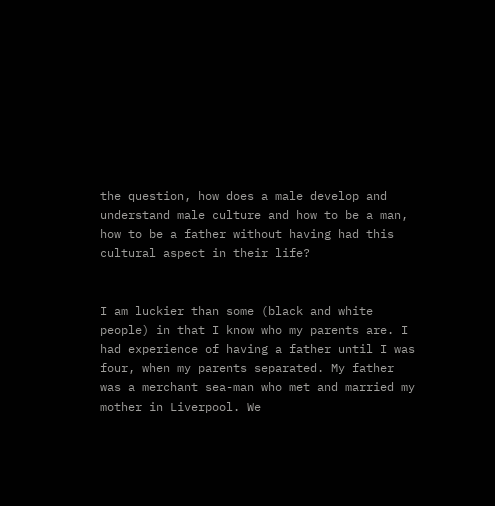the question, how does a male develop and understand male culture and how to be a man, how to be a father without having had this cultural aspect in their life?


I am luckier than some (black and white people) in that I know who my parents are. I had experience of having a father until I was four, when my parents separated. My father was a merchant sea-man who met and married my mother in Liverpool. We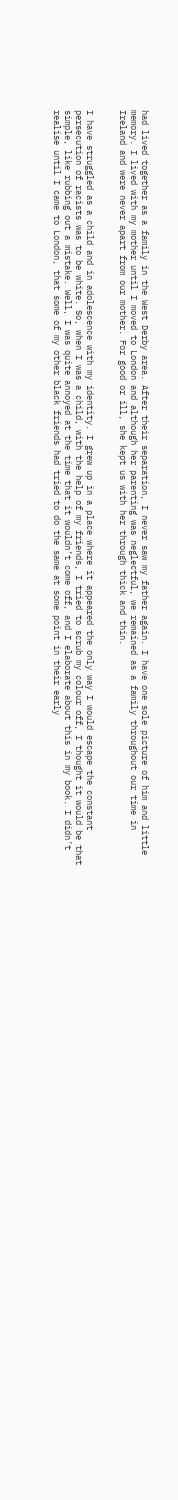had lived together as a family in the West Derby area. After their separation, I never saw my father again. I have one sole picture of him and little memory. I lived with my mother until I moved to London and although her parenting was neglectful, we remained as a family throughout our time in Ireland and were never apart from our mother. For good or ill, she kept us with her through thick and thin.


I have struggled as a child and in adolescence with my identity. I grew up in a place where it appeared the only way I would escape the constant persecution of racists was to be white. So, when I was a child, with the help of my friends, I tried to scrub my colour off, I thought it would be that simple, like rubbing out a mistake. Well, I was quite annoyed at the time that it wouldn’t come off, and I elaborate about this in my book. I didn’t realise until I came to London, that some of my other black friends had tried to do the same at some point in their early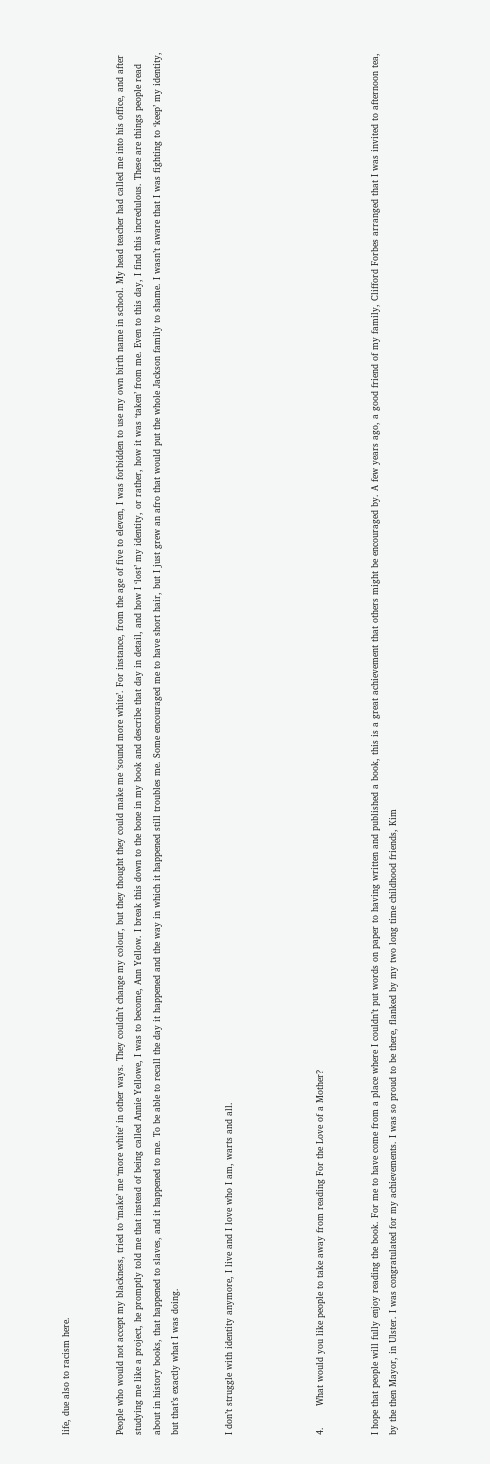life, due also to racism here.


People who would not accept my blackness, tried to ‘make’ me ‘more white’ in other ways. They couldn’t change my colour, but they thought they could make me ‘sound more white’. For instance, from the age of five to eleven, I was forbidden to use my own birth name in school. My head teacher had called me into his office, and after studying me like a project, he promptly told me that instead of being called Annie Yellowe, I was to become, Ann Yellow. I break this down to the bone in my book and describe that day in detail, and how I ‘lost’ my identity, or rather, how it was ‘taken’ from me. Even to this day, I find this incredulous. These are things people read about in history books, that happened to slaves, and it happened to me. To be able to recall the day it happened and the way in which it happened still troubles me. Some encouraged me to have short hair, but I just grew an afro that would put the whole Jackson family to shame. I wasn’t aware that I was fighting to ‘keep’ my identity, but that’s exactly what I was doing.


I don’t struggle with identity anymore, I live and I love who I am, warts and all.




4.       What would you like people to take away from reading For the Love of a Mother?


I hope that people will fully enjoy reading the book. For me to have come from a place where I couldn’t put words on paper to having written and published a book, this is a great achievement that others might be encouraged by. A few years ago, a good friend of my family, Clifford Forbes arranged that I was invited to afternoon tea, by the then Mayor, in Ulster. I was congratulated for my achievements. I was so proud to be there, flanked by my two long time childhood friends, Kim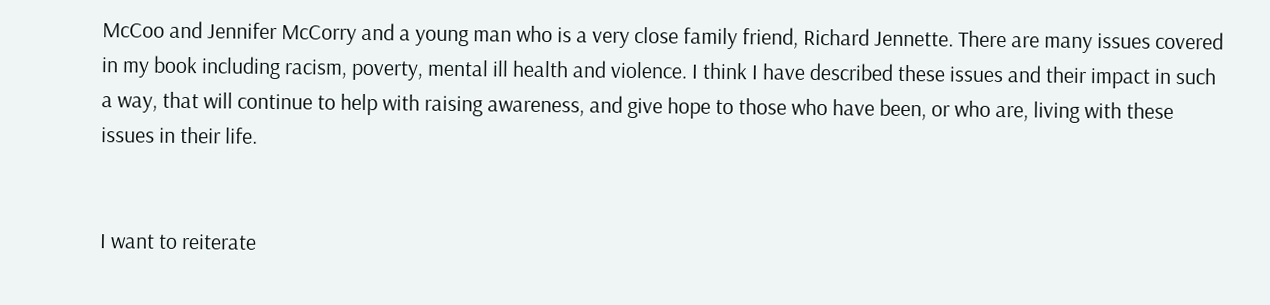McCoo and Jennifer McCorry and a young man who is a very close family friend, Richard Jennette. There are many issues covered in my book including racism, poverty, mental ill health and violence. I think I have described these issues and their impact in such a way, that will continue to help with raising awareness, and give hope to those who have been, or who are, living with these issues in their life.


I want to reiterate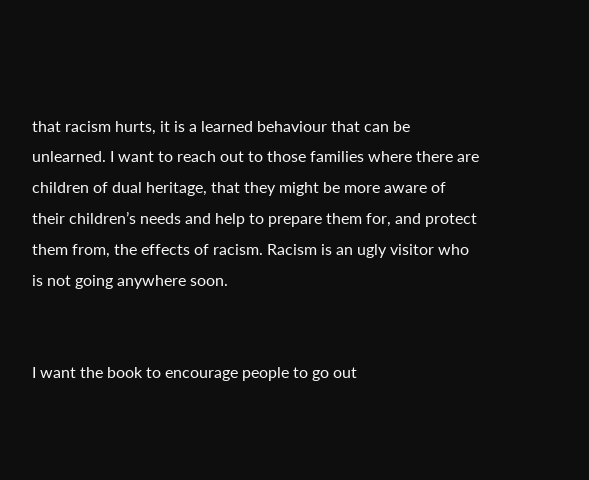that racism hurts, it is a learned behaviour that can be unlearned. I want to reach out to those families where there are children of dual heritage, that they might be more aware of their children’s needs and help to prepare them for, and protect them from, the effects of racism. Racism is an ugly visitor who is not going anywhere soon.


I want the book to encourage people to go out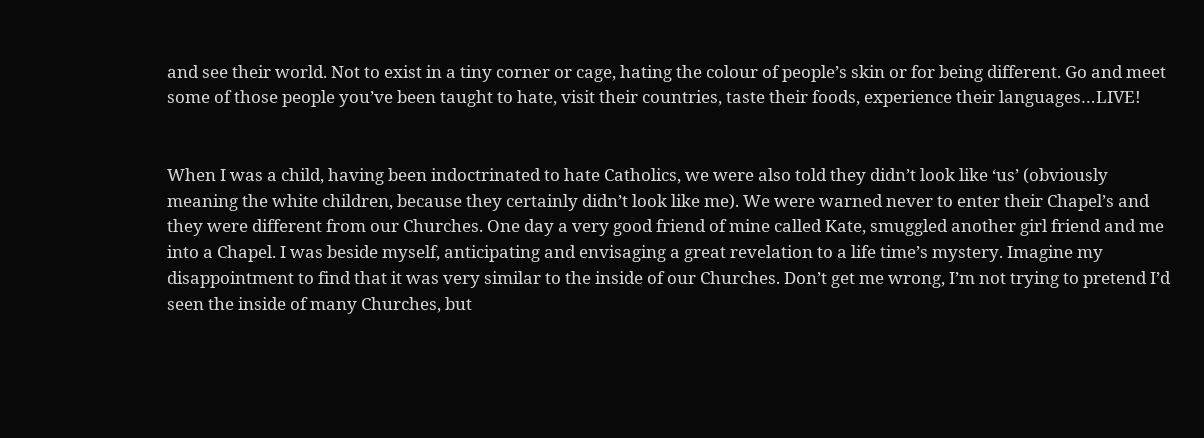and see their world. Not to exist in a tiny corner or cage, hating the colour of people’s skin or for being different. Go and meet some of those people you’ve been taught to hate, visit their countries, taste their foods, experience their languages…LIVE!


When I was a child, having been indoctrinated to hate Catholics, we were also told they didn’t look like ‘us’ (obviously meaning the white children, because they certainly didn’t look like me). We were warned never to enter their Chapel’s and they were different from our Churches. One day a very good friend of mine called Kate, smuggled another girl friend and me into a Chapel. I was beside myself, anticipating and envisaging a great revelation to a life time’s mystery. Imagine my disappointment to find that it was very similar to the inside of our Churches. Don’t get me wrong, I’m not trying to pretend I’d seen the inside of many Churches, but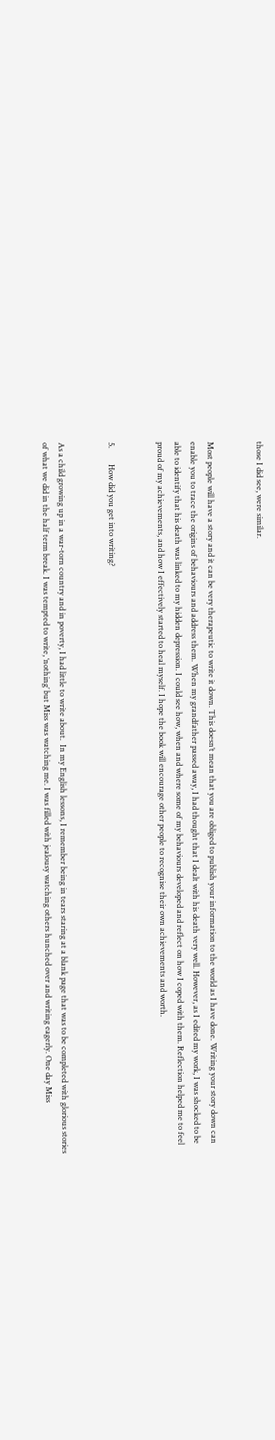those I did see, were similar.


Most people will have a story and it can be very therapeutic to write it down. This doesn’t mean that you are obliged to publish your information to the world as I have done. Writing your story down can enable you to trace the origins of behaviours and address them. When my grandfather passed away, I had thought that I dealt with his death very well. However, as I edited my work, I was shocked to be able to identify that his death was linked to my hidden depression. I could see how, when and where some of my behaviours developed and reflect on how I coped with them. Reflection helped me to feel proud of my achievements, and how I effectively started to heal myself. I hope the book will encourage other people to recognise their own achievements and worth.


5.        How did you get into writing?


As a child growing up in a war-torn country and in poverty, I had little to write about.  In my English lessons, I remember being in tears staring at a blank page that was to be completed with glorious stories of what we did in the half term break. I was tempted to write, ‘nothing’ but Miss was watching me. I was filled with jealousy watching others hunched over and writing eagerly. One day Miss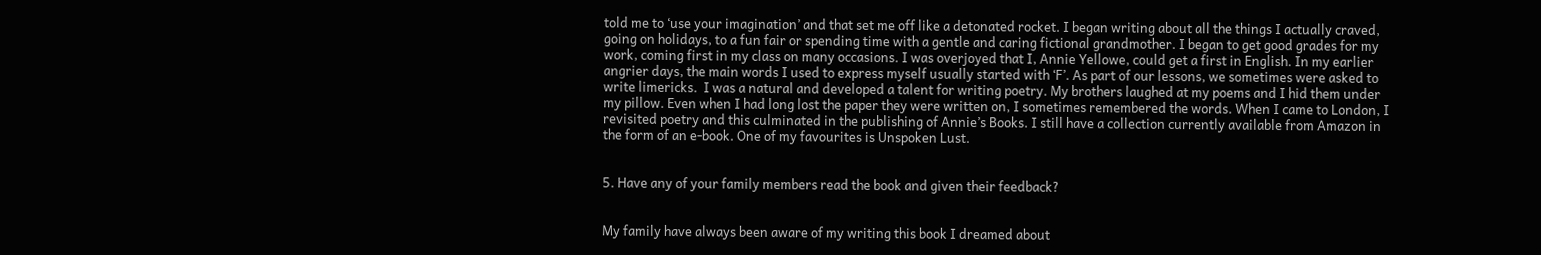told me to ‘use your imagination’ and that set me off like a detonated rocket. I began writing about all the things I actually craved, going on holidays, to a fun fair or spending time with a gentle and caring fictional grandmother. I began to get good grades for my work, coming first in my class on many occasions. I was overjoyed that I, Annie Yellowe, could get a first in English. In my earlier angrier days, the main words I used to express myself usually started with ‘F’. As part of our lessons, we sometimes were asked to write limericks.  I was a natural and developed a talent for writing poetry. My brothers laughed at my poems and I hid them under my pillow. Even when I had long lost the paper they were written on, I sometimes remembered the words. When I came to London, I revisited poetry and this culminated in the publishing of Annie’s Books. I still have a collection currently available from Amazon in the form of an e-book. One of my favourites is Unspoken Lust.


5. Have any of your family members read the book and given their feedback?


My family have always been aware of my writing this book I dreamed about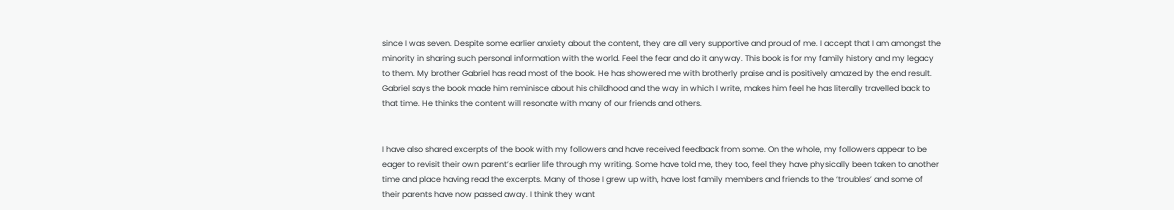since I was seven. Despite some earlier anxiety about the content, they are all very supportive and proud of me. I accept that I am amongst the minority in sharing such personal information with the world. Feel the fear and do it anyway. This book is for my family history and my legacy to them. My brother Gabriel has read most of the book. He has showered me with brotherly praise and is positively amazed by the end result. Gabriel says the book made him reminisce about his childhood and the way in which I write, makes him feel he has literally travelled back to that time. He thinks the content will resonate with many of our friends and others.


I have also shared excerpts of the book with my followers and have received feedback from some. On the whole, my followers appear to be eager to revisit their own parent’s earlier life through my writing. Some have told me, they too, feel they have physically been taken to another time and place having read the excerpts. Many of those I grew up with, have lost family members and friends to the ‘troubles’ and some of their parents have now passed away. I think they want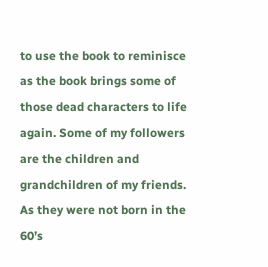to use the book to reminisce as the book brings some of those dead characters to life again. Some of my followers are the children and grandchildren of my friends. As they were not born in the 60’s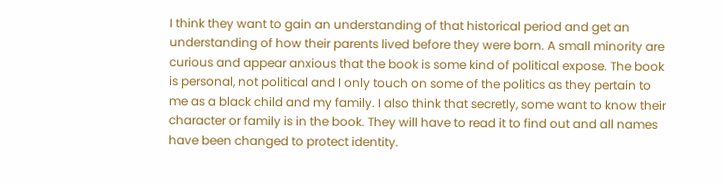I think they want to gain an understanding of that historical period and get an understanding of how their parents lived before they were born. A small minority are curious and appear anxious that the book is some kind of political expose. The book is personal, not political and I only touch on some of the politics as they pertain to me as a black child and my family. I also think that secretly, some want to know their character or family is in the book. They will have to read it to find out and all names have been changed to protect identity.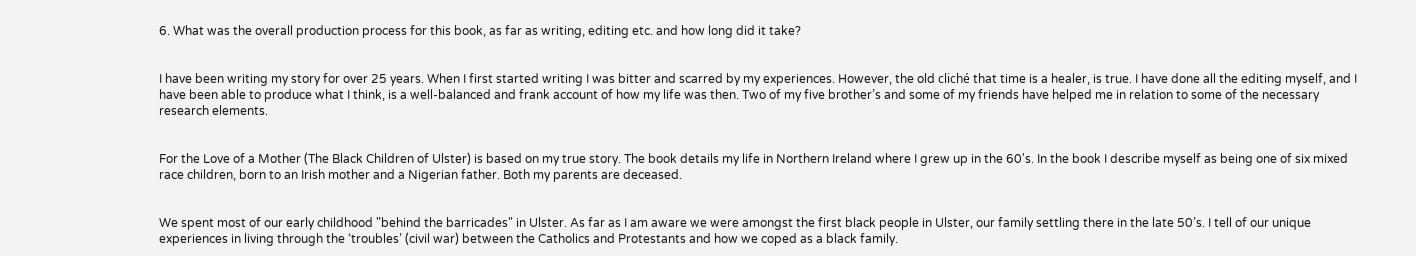6. What was the overall production process for this book, as far as writing, editing etc. and how long did it take?


I have been writing my story for over 25 years. When I first started writing I was bitter and scarred by my experiences. However, the old cliché that time is a healer, is true. I have done all the editing myself, and I have been able to produce what I think, is a well-balanced and frank account of how my life was then. Two of my five brother’s and some of my friends have helped me in relation to some of the necessary research elements.


For the Love of a Mother (The Black Children of Ulster) is based on my true story. The book details my life in Northern Ireland where I grew up in the 60's. In the book I describe myself as being one of six mixed race children, born to an Irish mother and a Nigerian father. Both my parents are deceased.


We spent most of our early childhood "behind the barricades" in Ulster. As far as I am aware we were amongst the first black people in Ulster, our family settling there in the late 50’s. I tell of our unique experiences in living through the ‘troubles’ (civil war) between the Catholics and Protestants and how we coped as a black family.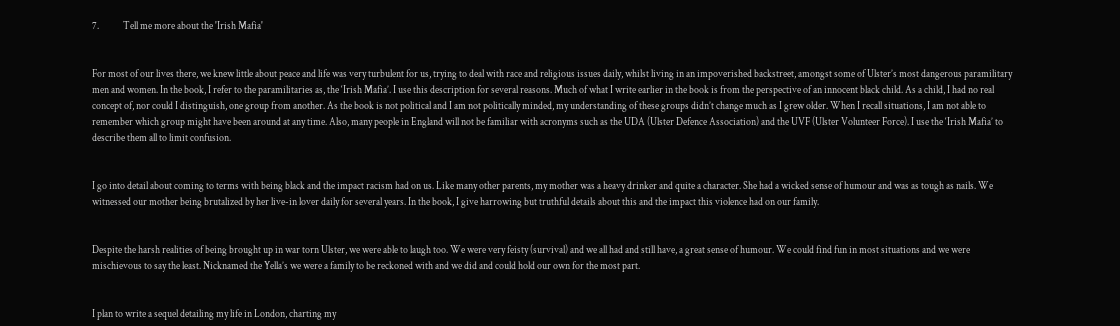7.            Tell me more about the 'Irish Mafia'


For most of our lives there, we knew little about peace and life was very turbulent for us, trying to deal with race and religious issues daily, whilst living in an impoverished backstreet, amongst some of Ulster’s most dangerous paramilitary men and women. In the book, I refer to the paramilitaries as, the ‘Irish Mafia’. I use this description for several reasons. Much of what I write earlier in the book is from the perspective of an innocent black child. As a child, I had no real concept of, nor could I distinguish, one group from another. As the book is not political and I am not politically minded, my understanding of these groups didn’t change much as I grew older. When I recall situations, I am not able to remember which group might have been around at any time. Also, many people in England will not be familiar with acronyms such as the UDA (Ulster Defence Association) and the UVF (Ulster Volunteer Force). I use the ‘Irish Mafia’ to describe them all to limit confusion.


I go into detail about coming to terms with being black and the impact racism had on us. Like many other parents, my mother was a heavy drinker and quite a character. She had a wicked sense of humour and was as tough as nails. We witnessed our mother being brutalized by her live-in lover daily for several years. In the book, I give harrowing but truthful details about this and the impact this violence had on our family.


Despite the harsh realities of being brought up in war torn Ulster, we were able to laugh too. We were very feisty (survival) and we all had and still have, a great sense of humour. We could find fun in most situations and we were mischievous to say the least. Nicknamed the Yella’s we were a family to be reckoned with and we did and could hold our own for the most part.


I plan to write a sequel detailing my life in London, charting my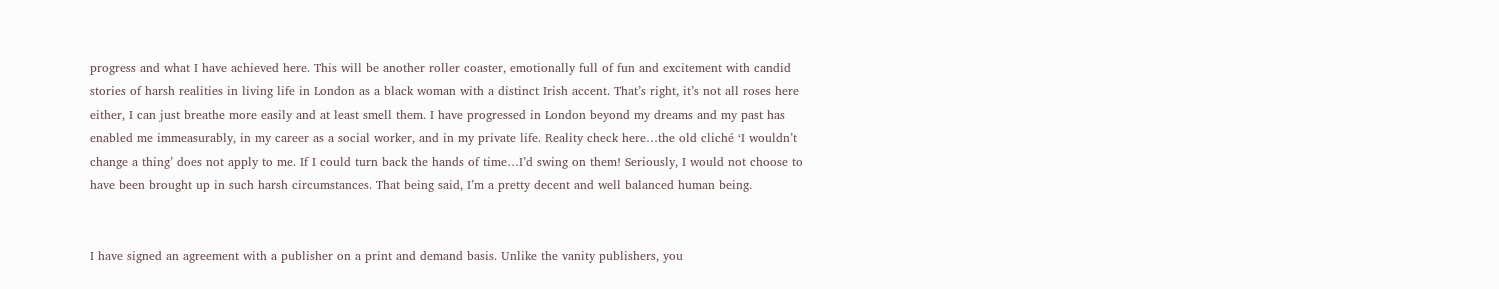progress and what I have achieved here. This will be another roller coaster, emotionally full of fun and excitement with candid stories of harsh realities in living life in London as a black woman with a distinct Irish accent. That’s right, it’s not all roses here either, I can just breathe more easily and at least smell them. I have progressed in London beyond my dreams and my past has enabled me immeasurably, in my career as a social worker, and in my private life. Reality check here…the old cliché ‘I wouldn’t change a thing’ does not apply to me. If I could turn back the hands of time…I’d swing on them! Seriously, I would not choose to have been brought up in such harsh circumstances. That being said, I’m a pretty decent and well balanced human being.


I have signed an agreement with a publisher on a print and demand basis. Unlike the vanity publishers, you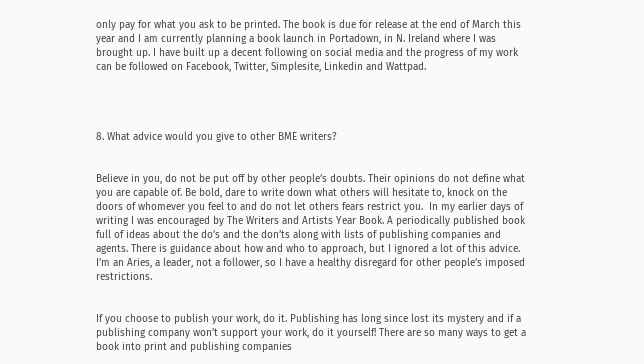only pay for what you ask to be printed. The book is due for release at the end of March this year and I am currently planning a book launch in Portadown, in N. Ireland where I was brought up. I have built up a decent following on social media and the progress of my work can be followed on Facebook, Twitter, Simplesite, Linkedin and Wattpad.




8. What advice would you give to other BME writers?


Believe in you, do not be put off by other people’s doubts. Their opinions do not define what you are capable of. Be bold, dare to write down what others will hesitate to, knock on the doors of whomever you feel to and do not let others fears restrict you.  In my earlier days of writing I was encouraged by The Writers and Artists Year Book. A periodically published book full of ideas about the do’s and the don’ts along with lists of publishing companies and agents. There is guidance about how and who to approach, but I ignored a lot of this advice.  I’m an Aries, a leader, not a follower, so I have a healthy disregard for other people’s imposed restrictions.


If you choose to publish your work, do it. Publishing has long since lost its mystery and if a publishing company won’t support your work, do it yourself! There are so many ways to get a book into print and publishing companies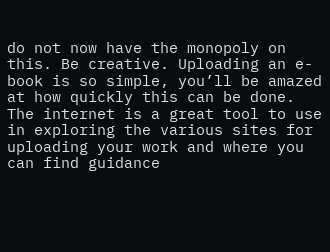do not now have the monopoly on this. Be creative. Uploading an e-book is so simple, you’ll be amazed at how quickly this can be done. The internet is a great tool to use in exploring the various sites for uploading your work and where you can find guidance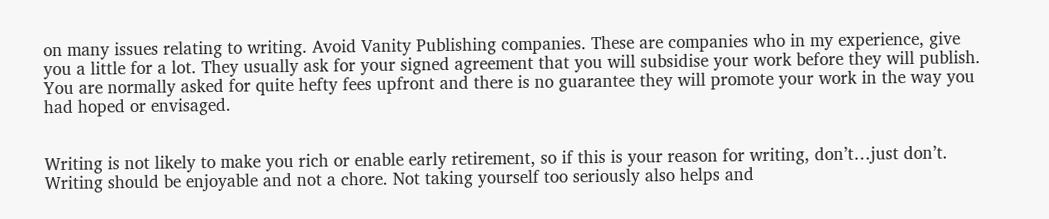on many issues relating to writing. Avoid Vanity Publishing companies. These are companies who in my experience, give you a little for a lot. They usually ask for your signed agreement that you will subsidise your work before they will publish. You are normally asked for quite hefty fees upfront and there is no guarantee they will promote your work in the way you had hoped or envisaged.


Writing is not likely to make you rich or enable early retirement, so if this is your reason for writing, don’t…just don’t. Writing should be enjoyable and not a chore. Not taking yourself too seriously also helps and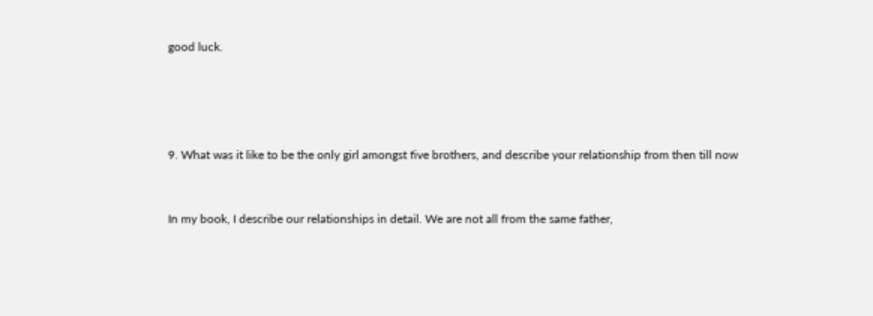good luck.




9. What was it like to be the only girl amongst five brothers, and describe your relationship from then till now


In my book, I describe our relationships in detail. We are not all from the same father,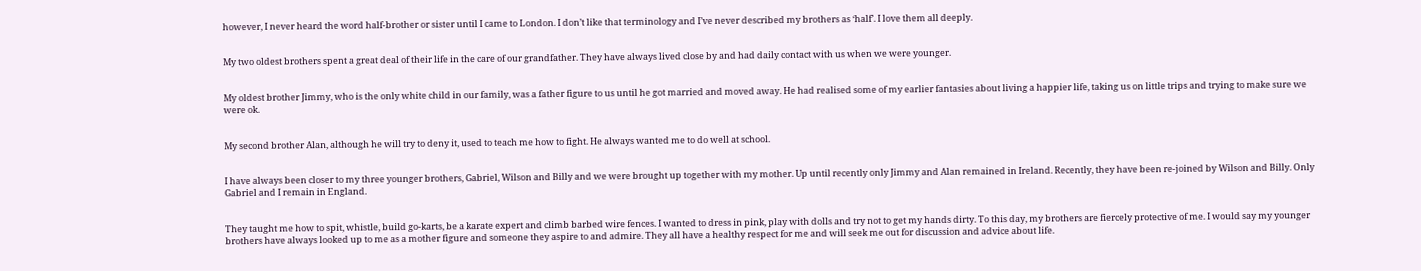however, I never heard the word half-brother or sister until I came to London. I don’t like that terminology and I’ve never described my brothers as ‘half’. I love them all deeply.


My two oldest brothers spent a great deal of their life in the care of our grandfather. They have always lived close by and had daily contact with us when we were younger.


My oldest brother Jimmy, who is the only white child in our family, was a father figure to us until he got married and moved away. He had realised some of my earlier fantasies about living a happier life, taking us on little trips and trying to make sure we were ok.


My second brother Alan, although he will try to deny it, used to teach me how to fight. He always wanted me to do well at school.


I have always been closer to my three younger brothers, Gabriel, Wilson and Billy and we were brought up together with my mother. Up until recently only Jimmy and Alan remained in Ireland. Recently, they have been re-joined by Wilson and Billy. Only Gabriel and I remain in England.


They taught me how to spit, whistle, build go-karts, be a karate expert and climb barbed wire fences. I wanted to dress in pink, play with dolls and try not to get my hands dirty. To this day, my brothers are fiercely protective of me. I would say my younger brothers have always looked up to me as a mother figure and someone they aspire to and admire. They all have a healthy respect for me and will seek me out for discussion and advice about life.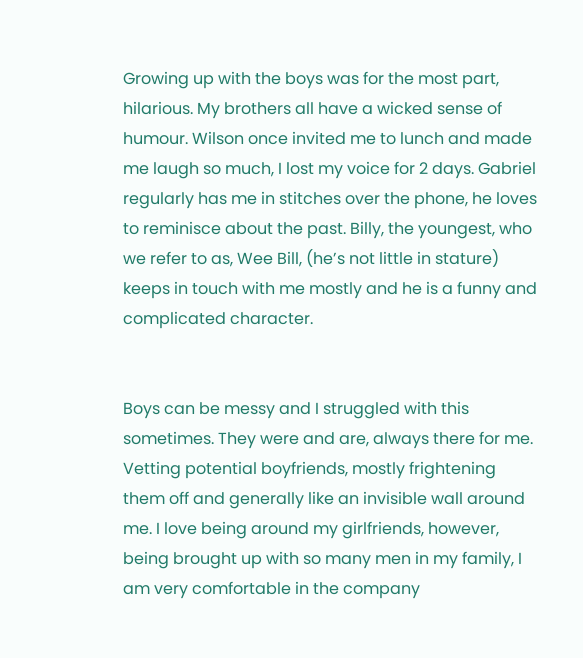Growing up with the boys was for the most part, hilarious. My brothers all have a wicked sense of humour. Wilson once invited me to lunch and made me laugh so much, I lost my voice for 2 days. Gabriel regularly has me in stitches over the phone, he loves to reminisce about the past. Billy, the youngest, who we refer to as, Wee Bill, (he’s not little in stature) keeps in touch with me mostly and he is a funny and complicated character.


Boys can be messy and I struggled with this sometimes. They were and are, always there for me. Vetting potential boyfriends, mostly frightening them off and generally like an invisible wall around me. I love being around my girlfriends, however, being brought up with so many men in my family, I am very comfortable in the company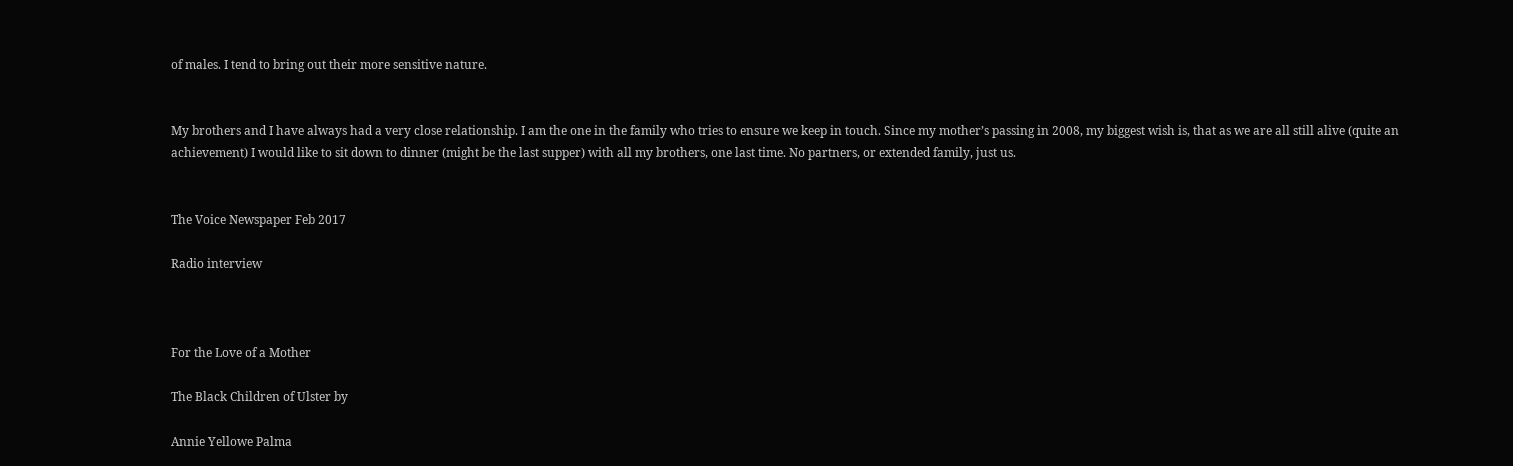of males. I tend to bring out their more sensitive nature.


My brothers and I have always had a very close relationship. I am the one in the family who tries to ensure we keep in touch. Since my mother’s passing in 2008, my biggest wish is, that as we are all still alive (quite an achievement) I would like to sit down to dinner (might be the last supper) with all my brothers, one last time. No partners, or extended family, just us.


The Voice Newspaper Feb 2017

Radio interview



For the Love of a Mother

The Black Children of Ulster by

Annie Yellowe Palma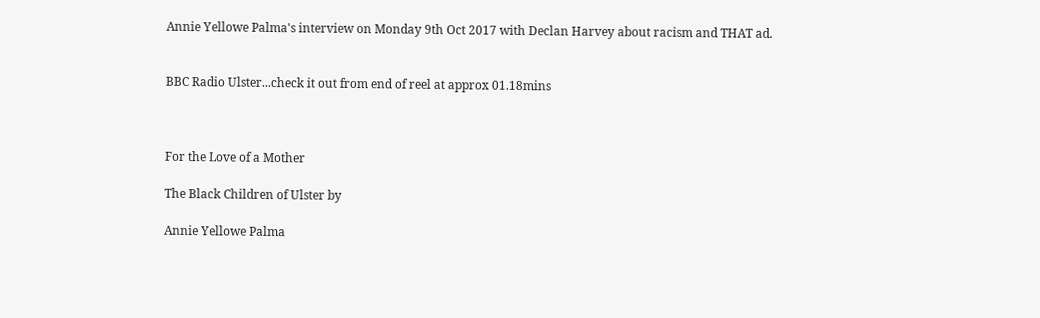Annie Yellowe Palma's interview on Monday 9th Oct 2017 with Declan Harvey about racism and THAT ad.


BBC Radio Ulster...check it out from end of reel at approx 01.18mins



For the Love of a Mother

The Black Children of Ulster by

Annie Yellowe Palma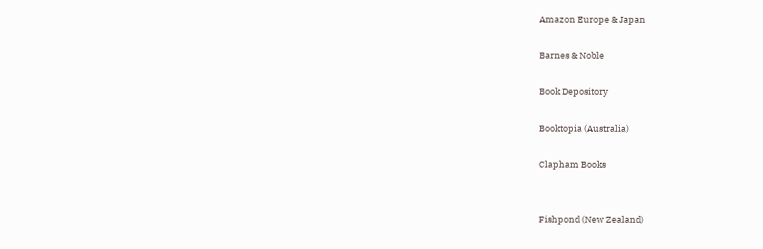Amazon Europe & Japan

Barnes & Noble

Book Depository

Booktopia (Australia)

Clapham Books


Fishpond (New Zealand)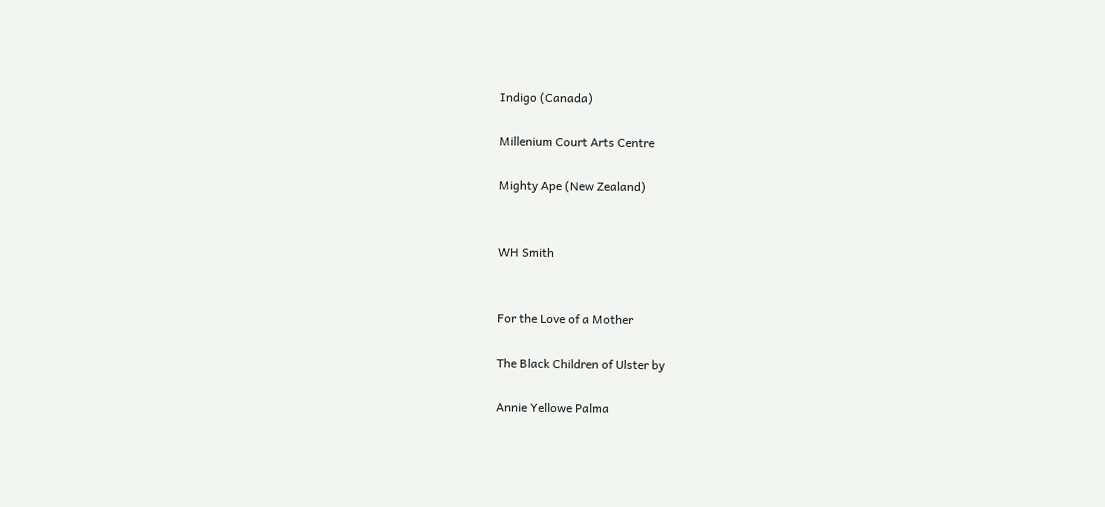Indigo (Canada)

Millenium Court Arts Centre

Mighty Ape (New Zealand)


WH Smith


For the Love of a Mother

The Black Children of Ulster by

Annie Yellowe Palma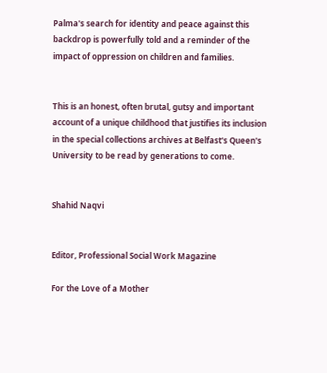Palma's search for identity and peace against this backdrop is powerfully told and a reminder of the impact of oppression on children and families.


This is an honest, often brutal, gutsy and important account of a unique childhood that justifies its inclusion in the special collections archives at Belfast's Queen's University to be read by generations to come.


Shahid Naqvi


Editor, Professional Social Work Magazine

For the Love of a Mother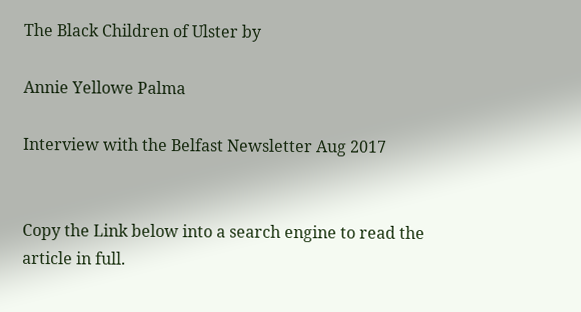The Black Children of Ulster by

Annie Yellowe Palma

Interview with the Belfast Newsletter Aug 2017


Copy the Link below into a search engine to read the article in full.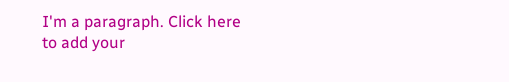I'm a paragraph. Click here to add your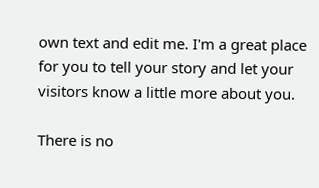own text and edit me. I'm a great place for you to tell your story and let your visitors know a little more about you.

There is no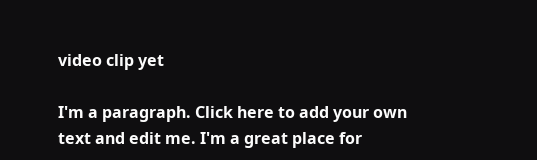video clip yet

I'm a paragraph. Click here to add your own text and edit me. I'm a great place for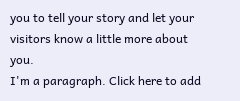you to tell your story and let your visitors know a little more about you.
I'm a paragraph. Click here to add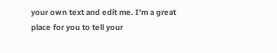your own text and edit me. I'm a great place for you to tell your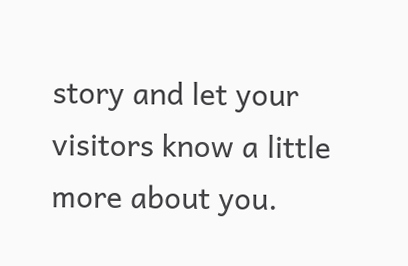story and let your visitors know a little more about you.